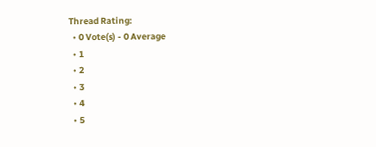Thread Rating:
  • 0 Vote(s) - 0 Average
  • 1
  • 2
  • 3
  • 4
  • 5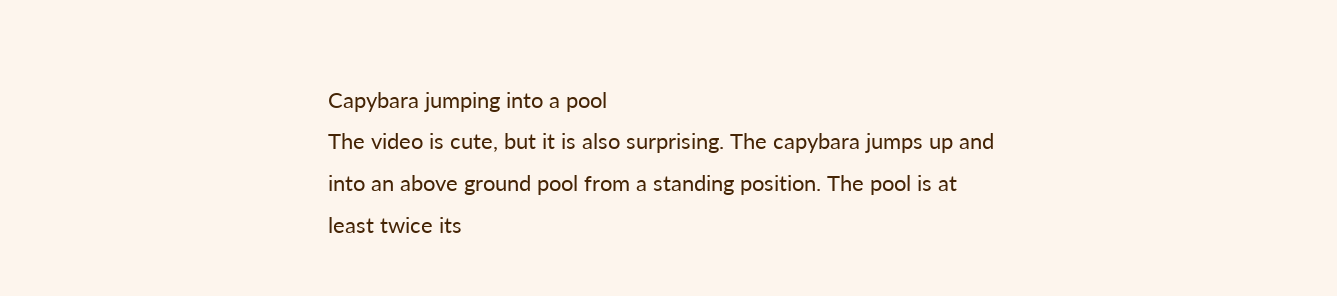Capybara jumping into a pool
The video is cute, but it is also surprising. The capybara jumps up and into an above ground pool from a standing position. The pool is at least twice its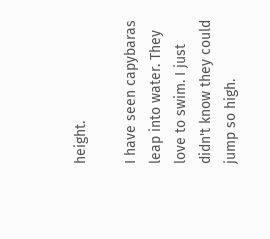height.

I have seen capybaras leap into water. They love to swim. I just didn't know they could jump so high.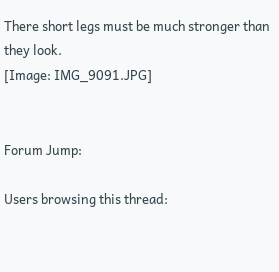There short legs must be much stronger than they look.
[Image: IMG_9091.JPG]


Forum Jump:

Users browsing this thread: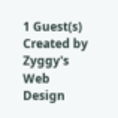1 Guest(s)
Created by Zyggy's Web Design